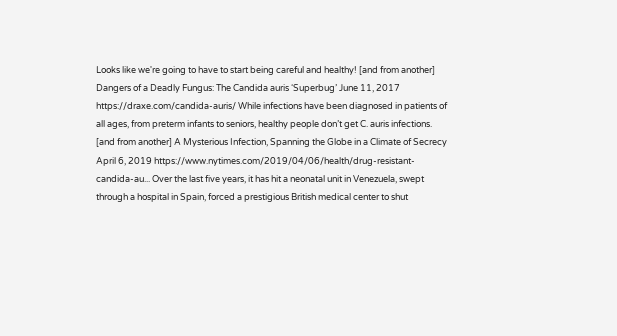Looks like we're going to have to start being careful and healthy! [and from another] Dangers of a Deadly Fungus: The Candida auris ‘Superbug’ June 11, 2017 https://draxe.com/candida-auris/ While infections have been diagnosed in patients of all ages, from preterm infants to seniors, healthy people don’t get C. auris infections. [and from another] A Mysterious Infection, Spanning the Globe in a Climate of Secrecy April 6, 2019 https://www.nytimes.com/2019/04/06/health/drug-resistant-candida-au... Over the last five years, it has hit a neonatal unit in Venezuela, swept through a hospital in Spain, forced a prestigious British medical center to shut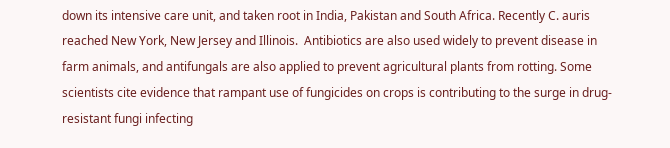down its intensive care unit, and taken root in India, Pakistan and South Africa. Recently C. auris reached New York, New Jersey and Illinois.  Antibiotics are also used widely to prevent disease in farm animals, and antifungals are also applied to prevent agricultural plants from rotting. Some scientists cite evidence that rampant use of fungicides on crops is contributing to the surge in drug-resistant fungi infecting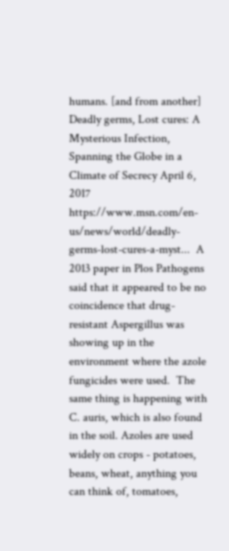humans. [and from another] Deadly germs, Lost cures: A Mysterious Infection, Spanning the Globe in a Climate of Secrecy April 6, 2017 https://www.msn.com/en-us/news/world/deadly-germs-lost-cures-a-myst...  A 2013 paper in Plos Pathogens said that it appeared to be no coincidence that drug-resistant Aspergillus was showing up in the environment where the azole fungicides were used.  The same thing is happening with C. auris, which is also found in the soil. Azoles are used widely on crops - potatoes, beans, wheat, anything you can think of, tomatoes,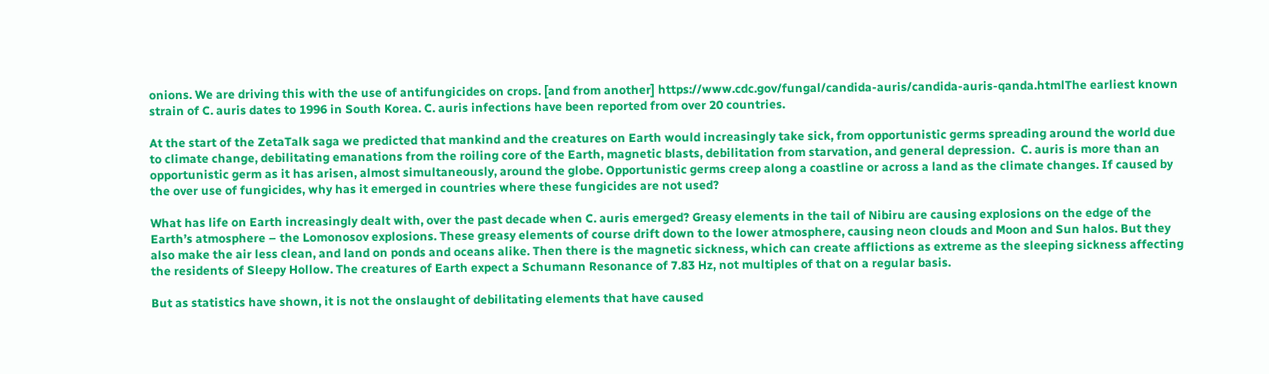onions. We are driving this with the use of antifungicides on crops. [and from another] https://www.cdc.gov/fungal/candida-auris/candida-auris-qanda.htmlThe earliest known strain of C. auris dates to 1996 in South Korea. C. auris infections have been reported from over 20 countries.

At the start of the ZetaTalk saga we predicted that mankind and the creatures on Earth would increasingly take sick, from opportunistic germs spreading around the world due to climate change, debilitating emanations from the roiling core of the Earth, magnetic blasts, debilitation from starvation, and general depression.  C. auris is more than an opportunistic germ as it has arisen, almost simultaneously, around the globe. Opportunistic germs creep along a coastline or across a land as the climate changes. If caused by the over use of fungicides, why has it emerged in countries where these fungicides are not used?

What has life on Earth increasingly dealt with, over the past decade when C. auris emerged? Greasy elements in the tail of Nibiru are causing explosions on the edge of the Earth’s atmosphere – the Lomonosov explosions. These greasy elements of course drift down to the lower atmosphere, causing neon clouds and Moon and Sun halos. But they also make the air less clean, and land on ponds and oceans alike. Then there is the magnetic sickness, which can create afflictions as extreme as the sleeping sickness affecting the residents of Sleepy Hollow. The creatures of Earth expect a Schumann Resonance of 7.83 Hz, not multiples of that on a regular basis.

But as statistics have shown, it is not the onslaught of debilitating elements that have caused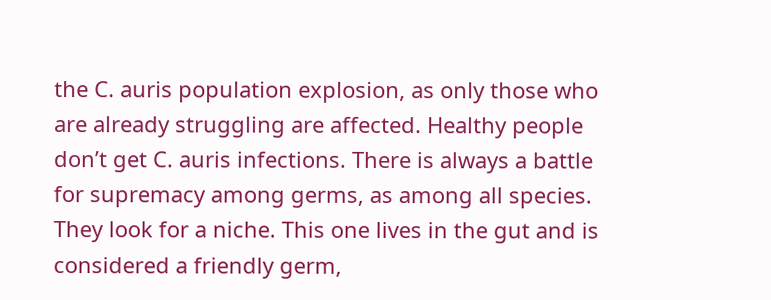the C. auris population explosion, as only those who are already struggling are affected. Healthy people don’t get C. auris infections. There is always a battle for supremacy among germs, as among all species. They look for a niche. This one lives in the gut and is considered a friendly germ,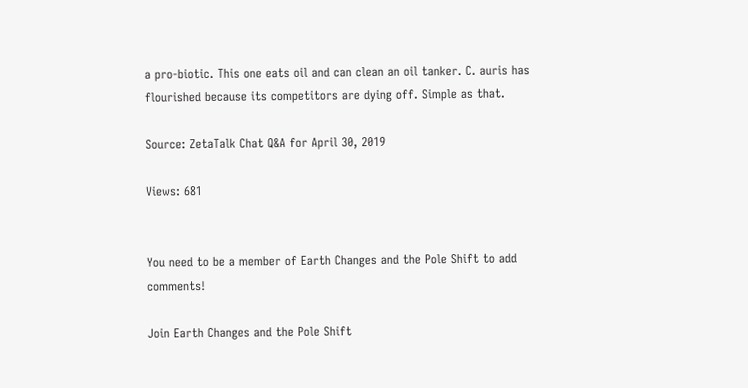a pro-biotic. This one eats oil and can clean an oil tanker. C. auris has flourished because its competitors are dying off. Simple as that.

Source: ZetaTalk Chat Q&A for April 30, 2019

Views: 681


You need to be a member of Earth Changes and the Pole Shift to add comments!

Join Earth Changes and the Pole Shift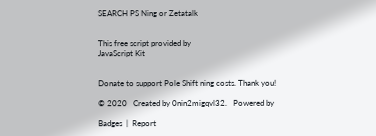SEARCH PS Ning or Zetatalk


This free script provided by
JavaScript Kit


Donate to support Pole Shift ning costs. Thank you!

© 2020   Created by 0nin2migqvl32.   Powered by

Badges  |  Report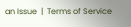an Issue  |  Terms of Service